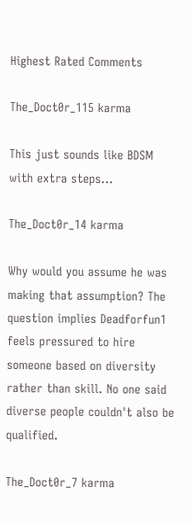Highest Rated Comments

The_Doct0r_115 karma

This just sounds like BDSM with extra steps...

The_Doct0r_14 karma

Why would you assume he was making that assumption? The question implies Deadforfun1 feels pressured to hire someone based on diversity rather than skill. No one said diverse people couldn't also be qualified.

The_Doct0r_7 karma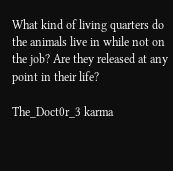What kind of living quarters do the animals live in while not on the job? Are they released at any point in their life?

The_Doct0r_3 karma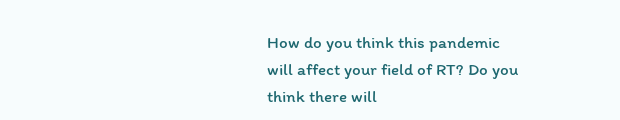How do you think this pandemic will affect your field of RT? Do you think there will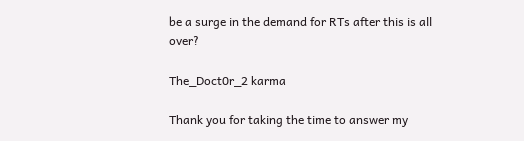be a surge in the demand for RTs after this is all over?

The_Doct0r_2 karma

Thank you for taking the time to answer my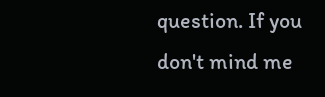question. If you don't mind me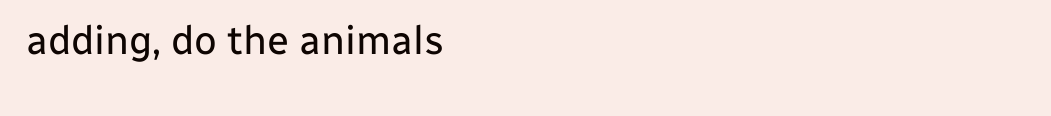adding, do the animals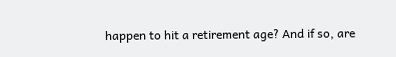happen to hit a retirement age? And if so, are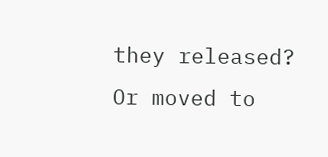they released? Or moved to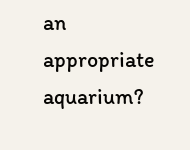an appropriate aquarium?